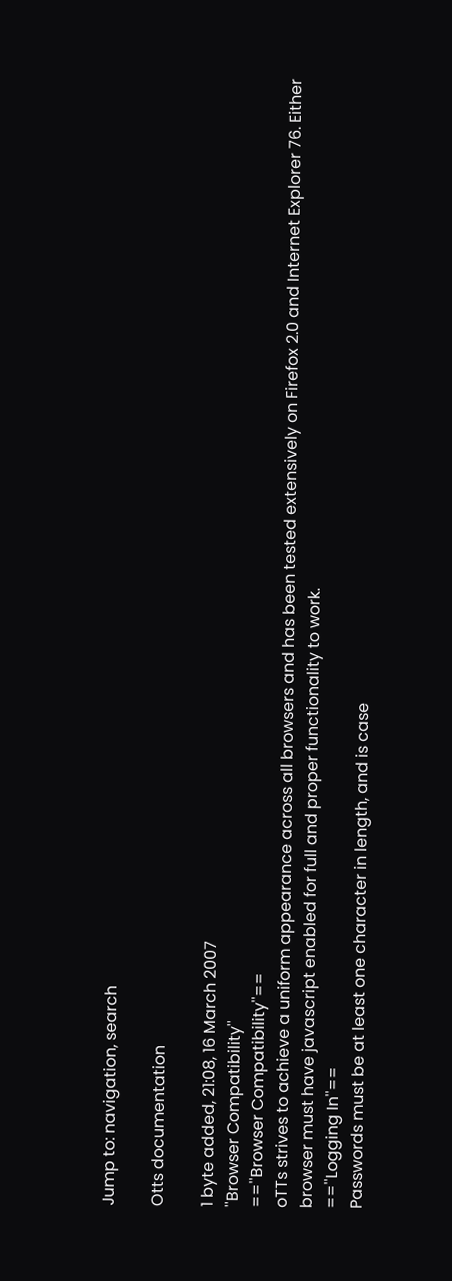Jump to: navigation, search

Otts documentation

1 byte added, 21:08, 16 March 2007
''Browser Compatibility''
==''Browser Compatibility''==
oTTs strives to achieve a uniform appearance across all browsers and has been tested extensively on Firefox 2.0 and Internet Explorer 76. Either browser must have javascript enabled for full and proper functionality to work.
==''Logging In''==
Passwords must be at least one character in length, and is case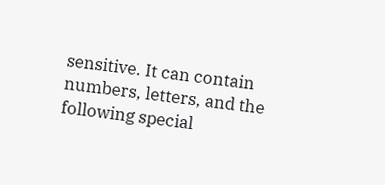sensitive. It can contain numbers, letters, and the following special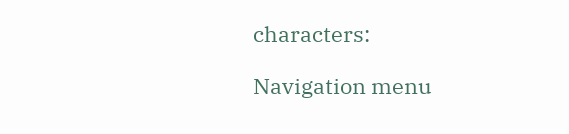characters:

Navigation menu